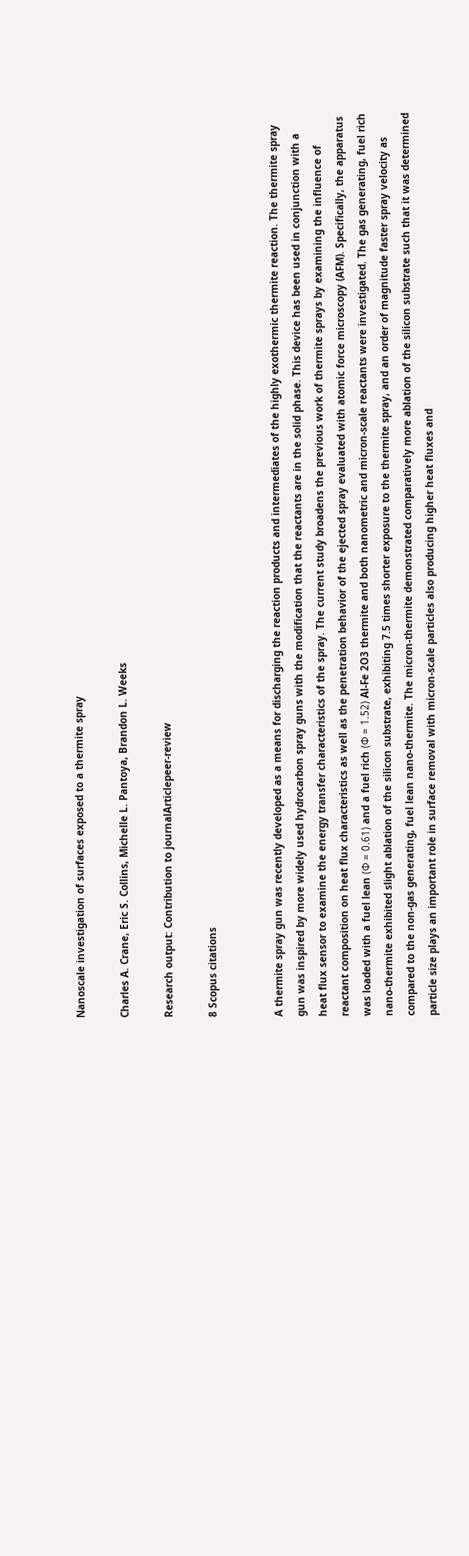Nanoscale investigation of surfaces exposed to a thermite spray

Charles A. Crane, Eric S. Collins, Michelle L. Pantoya, Brandon L. Weeks

Research output: Contribution to journalArticlepeer-review

8 Scopus citations


A thermite spray gun was recently developed as a means for discharging the reaction products and intermediates of the highly exothermic thermite reaction. The thermite spray gun was inspired by more widely used hydrocarbon spray guns with the modification that the reactants are in the solid phase. This device has been used in conjunction with a heat flux sensor to examine the energy transfer characteristics of the spray. The current study broadens the previous work of thermite sprays by examining the influence of reactant composition on heat flux characteristics as well as the penetration behavior of the ejected spray evaluated with atomic force microscopy (AFM). Specifically, the apparatus was loaded with a fuel lean (Φ = 0.61) and a fuel rich (Φ = 1.52) Al-Fe 2O3 thermite and both nanometric and micron-scale reactants were investigated. The gas generating, fuel rich nano-thermite exhibited slight ablation of the silicon substrate, exhibiting 7.5 times shorter exposure to the thermite spray, and an order of magnitude faster spray velocity as compared to the non-gas generating, fuel lean nano-thermite. The micron-thermite demonstrated comparatively more ablation of the silicon substrate such that it was determined particle size plays an important role in surface removal with micron-scale particles also producing higher heat fluxes and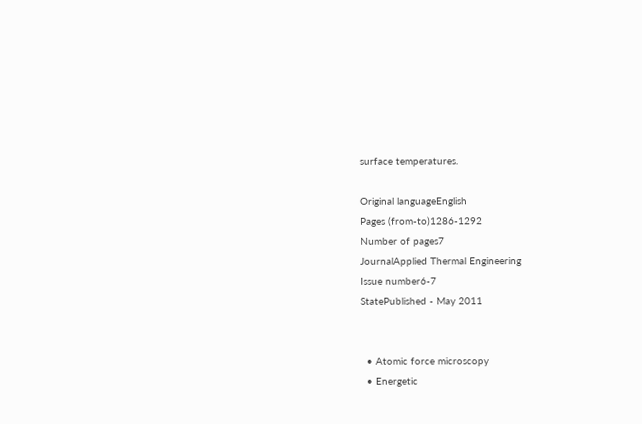surface temperatures.

Original languageEnglish
Pages (from-to)1286-1292
Number of pages7
JournalApplied Thermal Engineering
Issue number6-7
StatePublished - May 2011


  • Atomic force microscopy
  • Energetic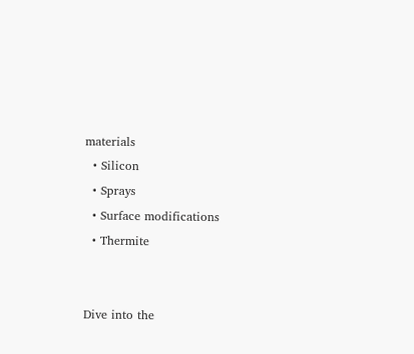materials
  • Silicon
  • Sprays
  • Surface modifications
  • Thermite


Dive into the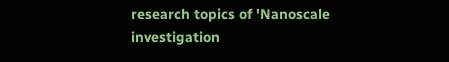research topics of 'Nanoscale investigation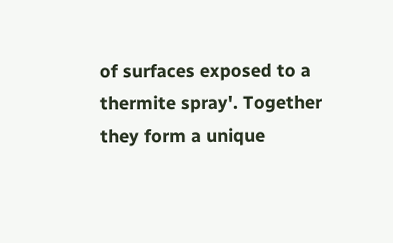of surfaces exposed to a thermite spray'. Together they form a unique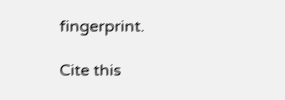fingerprint.

Cite this